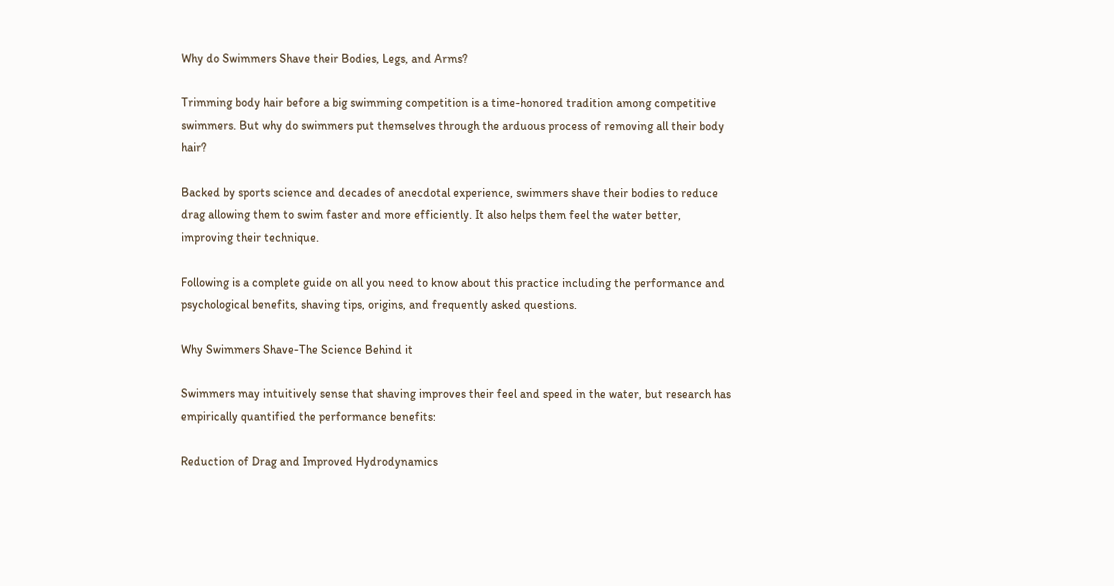Why do Swimmers Shave their Bodies, Legs, and Arms?

Trimming body hair before a big swimming competition is a time-honored tradition among competitive swimmers. But why do swimmers put themselves through the arduous process of removing all their body hair?

Backed by sports science and decades of anecdotal experience, swimmers shave their bodies to reduce drag allowing them to swim faster and more efficiently. It also helps them feel the water better, improving their technique.

Following is a complete guide on all you need to know about this practice including the performance and psychological benefits, shaving tips, origins, and frequently asked questions.

Why Swimmers Shave-The Science Behind it

Swimmers may intuitively sense that shaving improves their feel and speed in the water, but research has empirically quantified the performance benefits:

Reduction of Drag and Improved Hydrodynamics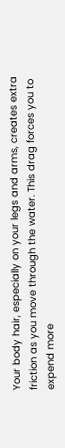Your body hair, especially on your legs and arms, creates extra friction as you move through the water. This drag forces you to expend more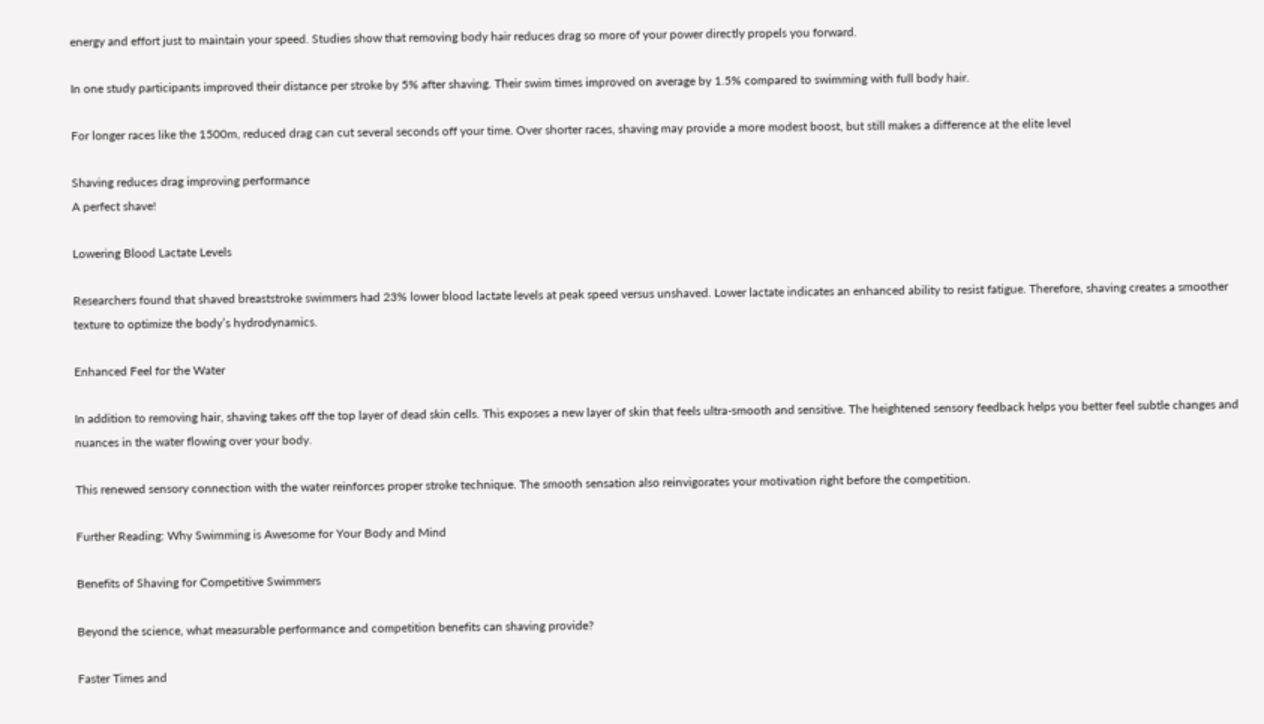energy and effort just to maintain your speed. Studies show that removing body hair reduces drag so more of your power directly propels you forward.

In one study participants improved their distance per stroke by 5% after shaving. Their swim times improved on average by 1.5% compared to swimming with full body hair.

For longer races like the 1500m, reduced drag can cut several seconds off your time. Over shorter races, shaving may provide a more modest boost, but still makes a difference at the elite level

Shaving reduces drag improving performance
A perfect shave!

Lowering Blood Lactate Levels

Researchers found that shaved breaststroke swimmers had 23% lower blood lactate levels at peak speed versus unshaved. Lower lactate indicates an enhanced ability to resist fatigue. Therefore, shaving creates a smoother texture to optimize the body’s hydrodynamics.

Enhanced Feel for the Water

In addition to removing hair, shaving takes off the top layer of dead skin cells. This exposes a new layer of skin that feels ultra-smooth and sensitive. The heightened sensory feedback helps you better feel subtle changes and nuances in the water flowing over your body.

This renewed sensory connection with the water reinforces proper stroke technique. The smooth sensation also reinvigorates your motivation right before the competition.

Further Reading: Why Swimming is Awesome for Your Body and Mind

Benefits of Shaving for Competitive Swimmers

Beyond the science, what measurable performance and competition benefits can shaving provide?

Faster Times and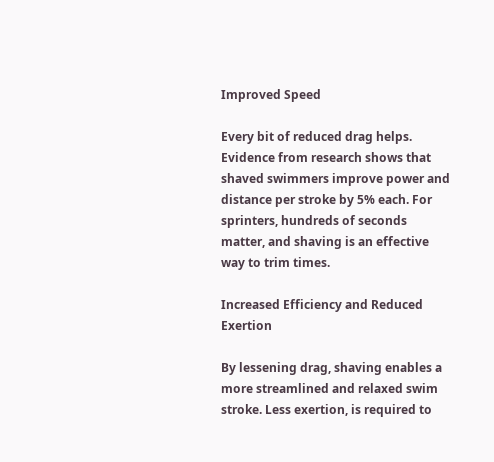Improved Speed

Every bit of reduced drag helps. Evidence from research shows that shaved swimmers improve power and distance per stroke by 5% each. For sprinters, hundreds of seconds matter, and shaving is an effective way to trim times.

Increased Efficiency and Reduced Exertion

By lessening drag, shaving enables a more streamlined and relaxed swim stroke. Less exertion, is required to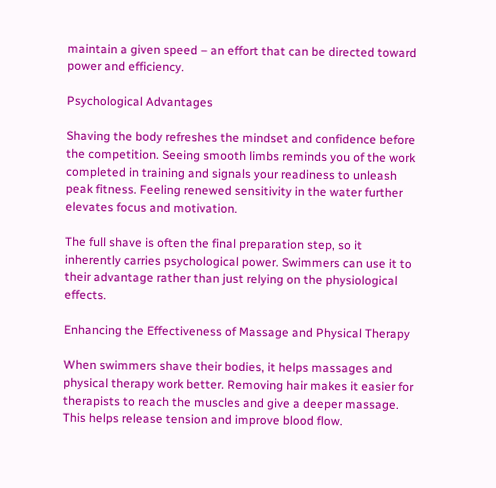maintain a given speed – an effort that can be directed toward power and efficiency.

Psychological Advantages

Shaving the body refreshes the mindset and confidence before the competition. Seeing smooth limbs reminds you of the work completed in training and signals your readiness to unleash peak fitness. Feeling renewed sensitivity in the water further elevates focus and motivation.

The full shave is often the final preparation step, so it inherently carries psychological power. Swimmers can use it to their advantage rather than just relying on the physiological effects.

Enhancing the Effectiveness of Massage and Physical Therapy

When swimmers shave their bodies, it helps massages and physical therapy work better. Removing hair makes it easier for therapists to reach the muscles and give a deeper massage. This helps release tension and improve blood flow.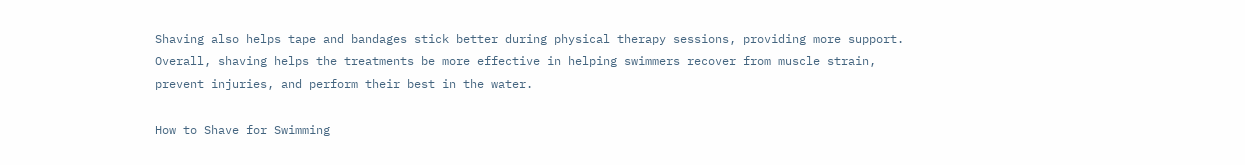Shaving also helps tape and bandages stick better during physical therapy sessions, providing more support. Overall, shaving helps the treatments be more effective in helping swimmers recover from muscle strain, prevent injuries, and perform their best in the water.

How to Shave for Swimming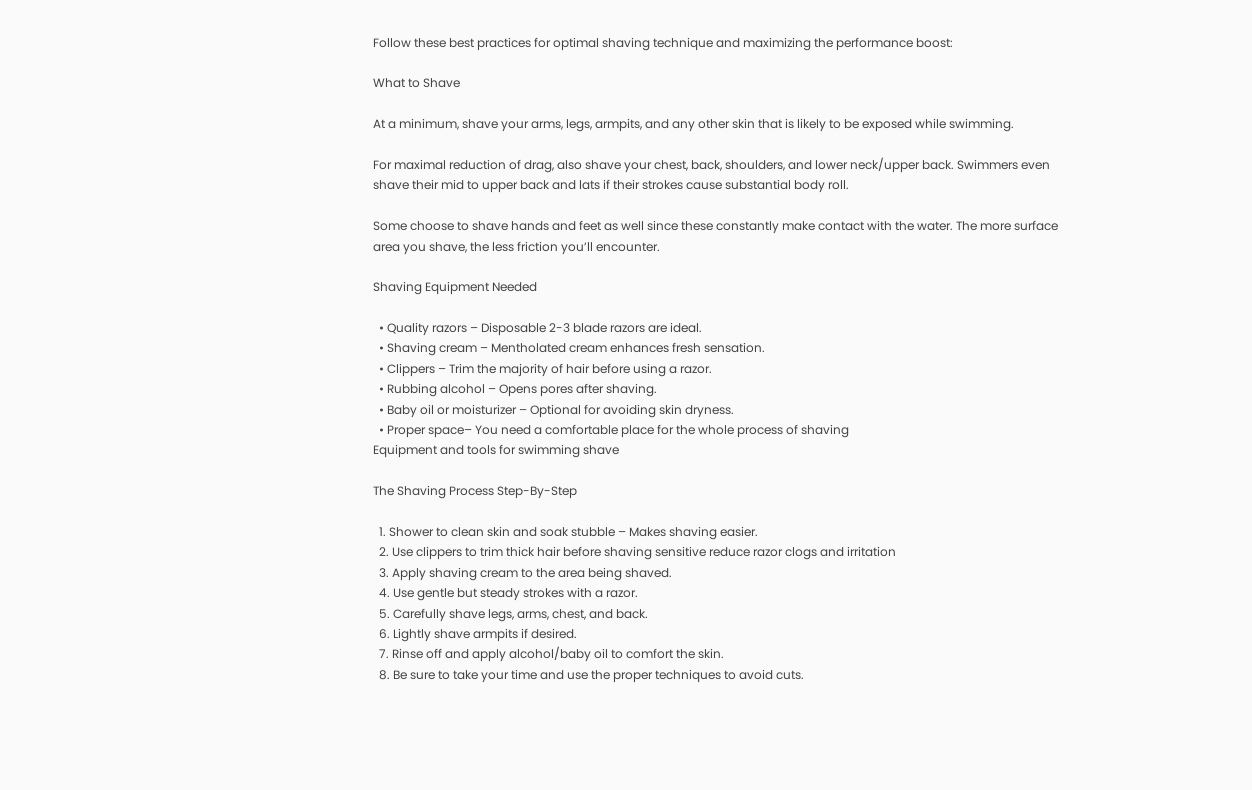Follow these best practices for optimal shaving technique and maximizing the performance boost:

What to Shave

At a minimum, shave your arms, legs, armpits, and any other skin that is likely to be exposed while swimming.

For maximal reduction of drag, also shave your chest, back, shoulders, and lower neck/upper back. Swimmers even shave their mid to upper back and lats if their strokes cause substantial body roll.

Some choose to shave hands and feet as well since these constantly make contact with the water. The more surface area you shave, the less friction you’ll encounter.

Shaving Equipment Needed

  • Quality razors – Disposable 2-3 blade razors are ideal.
  • Shaving cream – Mentholated cream enhances fresh sensation.
  • Clippers – Trim the majority of hair before using a razor.
  • Rubbing alcohol – Opens pores after shaving.
  • Baby oil or moisturizer – Optional for avoiding skin dryness.
  • Proper space– You need a comfortable place for the whole process of shaving
Equipment and tools for swimming shave

The Shaving Process Step-By-Step

  1. Shower to clean skin and soak stubble – Makes shaving easier.
  2. Use clippers to trim thick hair before shaving sensitive reduce razor clogs and irritation
  3. Apply shaving cream to the area being shaved.
  4. Use gentle but steady strokes with a razor.
  5. Carefully shave legs, arms, chest, and back.
  6. Lightly shave armpits if desired.
  7. Rinse off and apply alcohol/baby oil to comfort the skin.
  8. Be sure to take your time and use the proper techniques to avoid cuts.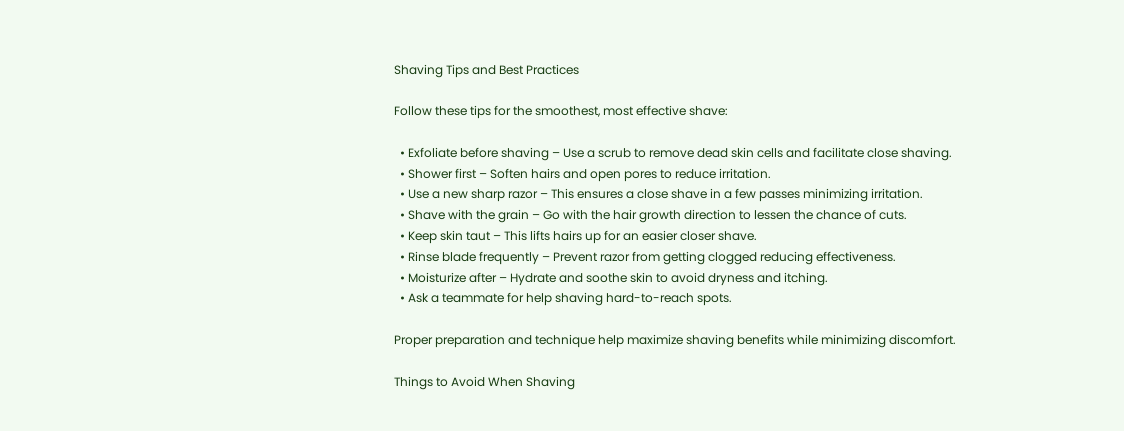Shaving Tips and Best Practices

Follow these tips for the smoothest, most effective shave:

  • Exfoliate before shaving – Use a scrub to remove dead skin cells and facilitate close shaving.
  • Shower first – Soften hairs and open pores to reduce irritation.
  • Use a new sharp razor – This ensures a close shave in a few passes minimizing irritation.
  • Shave with the grain – Go with the hair growth direction to lessen the chance of cuts.
  • Keep skin taut – This lifts hairs up for an easier closer shave.
  • Rinse blade frequently – Prevent razor from getting clogged reducing effectiveness.
  • Moisturize after – Hydrate and soothe skin to avoid dryness and itching.
  • Ask a teammate for help shaving hard-to-reach spots.

Proper preparation and technique help maximize shaving benefits while minimizing discomfort.

Things to Avoid When Shaving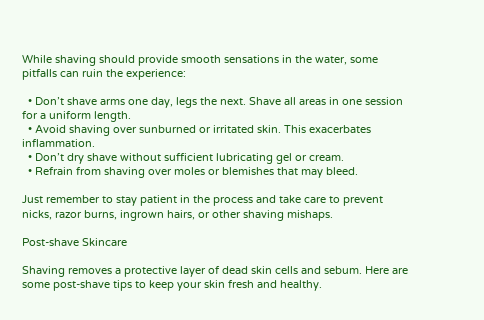While shaving should provide smooth sensations in the water, some pitfalls can ruin the experience:

  • Don’t shave arms one day, legs the next. Shave all areas in one session for a uniform length.
  • Avoid shaving over sunburned or irritated skin. This exacerbates inflammation.
  • Don’t dry shave without sufficient lubricating gel or cream.
  • Refrain from shaving over moles or blemishes that may bleed.

Just remember to stay patient in the process and take care to prevent nicks, razor burns, ingrown hairs, or other shaving mishaps.

Post-shave Skincare

Shaving removes a protective layer of dead skin cells and sebum. Here are some post-shave tips to keep your skin fresh and healthy.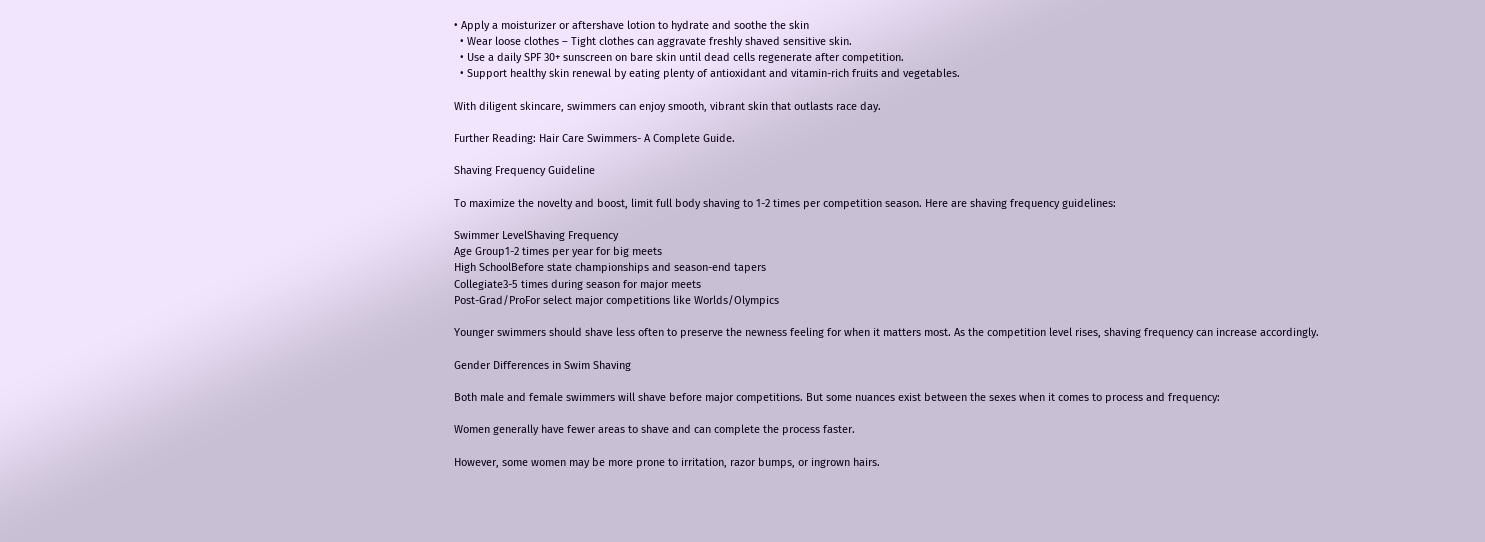• Apply a moisturizer or aftershave lotion to hydrate and soothe the skin
  • Wear loose clothes – Tight clothes can aggravate freshly shaved sensitive skin.
  • Use a daily SPF 30+ sunscreen on bare skin until dead cells regenerate after competition.
  • Support healthy skin renewal by eating plenty of antioxidant and vitamin-rich fruits and vegetables.

With diligent skincare, swimmers can enjoy smooth, vibrant skin that outlasts race day.

Further Reading: Hair Care Swimmers- A Complete Guide.

Shaving Frequency Guideline

To maximize the novelty and boost, limit full body shaving to 1-2 times per competition season. Here are shaving frequency guidelines:

Swimmer LevelShaving Frequency
Age Group1-2 times per year for big meets
High SchoolBefore state championships and season-end tapers
Collegiate3-5 times during season for major meets
Post-Grad/ProFor select major competitions like Worlds/Olympics

Younger swimmers should shave less often to preserve the newness feeling for when it matters most. As the competition level rises, shaving frequency can increase accordingly.

Gender Differences in Swim Shaving

Both male and female swimmers will shave before major competitions. But some nuances exist between the sexes when it comes to process and frequency:

Women generally have fewer areas to shave and can complete the process faster.

However, some women may be more prone to irritation, razor bumps, or ingrown hairs.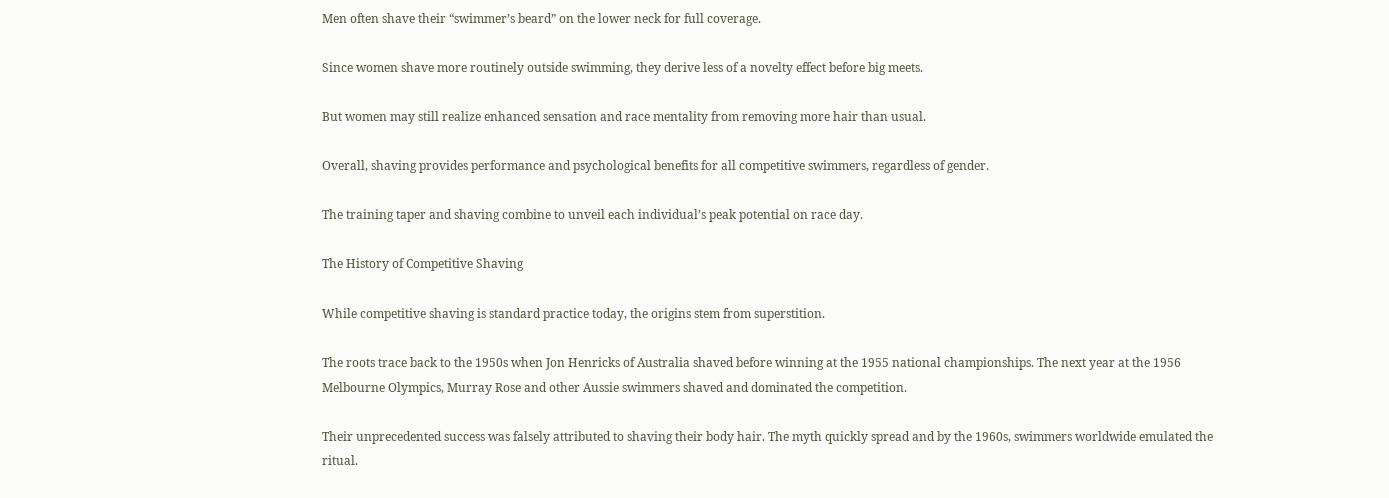Men often shave their “swimmer’s beard” on the lower neck for full coverage.

Since women shave more routinely outside swimming, they derive less of a novelty effect before big meets.

But women may still realize enhanced sensation and race mentality from removing more hair than usual.

Overall, shaving provides performance and psychological benefits for all competitive swimmers, regardless of gender.

The training taper and shaving combine to unveil each individual’s peak potential on race day.

The History of Competitive Shaving

While competitive shaving is standard practice today, the origins stem from superstition.

The roots trace back to the 1950s when Jon Henricks of Australia shaved before winning at the 1955 national championships. The next year at the 1956 Melbourne Olympics, Murray Rose and other Aussie swimmers shaved and dominated the competition.

Their unprecedented success was falsely attributed to shaving their body hair. The myth quickly spread and by the 1960s, swimmers worldwide emulated the ritual.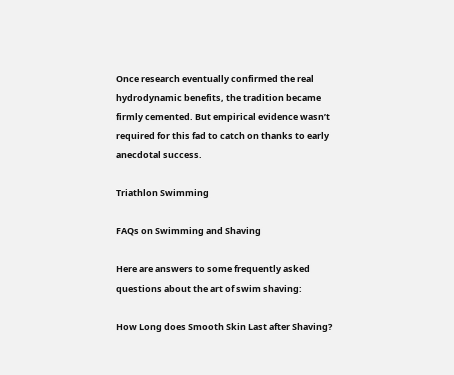Once research eventually confirmed the real hydrodynamic benefits, the tradition became firmly cemented. But empirical evidence wasn’t required for this fad to catch on thanks to early anecdotal success.

Triathlon Swimming

FAQs on Swimming and Shaving

Here are answers to some frequently asked questions about the art of swim shaving:

How Long does Smooth Skin Last after Shaving?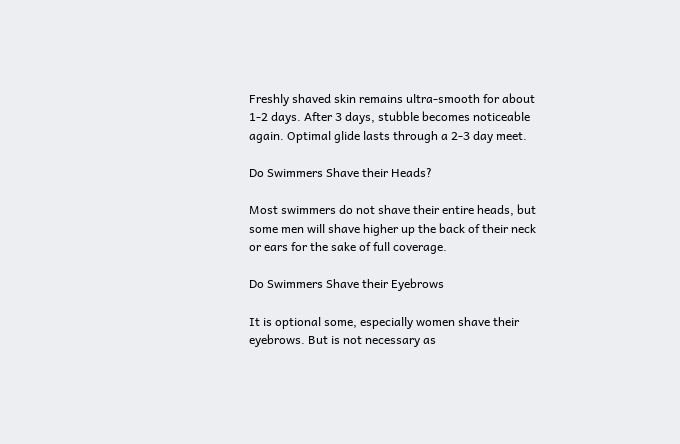Freshly shaved skin remains ultra-smooth for about 1-2 days. After 3 days, stubble becomes noticeable again. Optimal glide lasts through a 2-3 day meet.

Do Swimmers Shave their Heads?

Most swimmers do not shave their entire heads, but some men will shave higher up the back of their neck or ears for the sake of full coverage.

Do Swimmers Shave their Eyebrows

It is optional some, especially women shave their eyebrows. But is not necessary as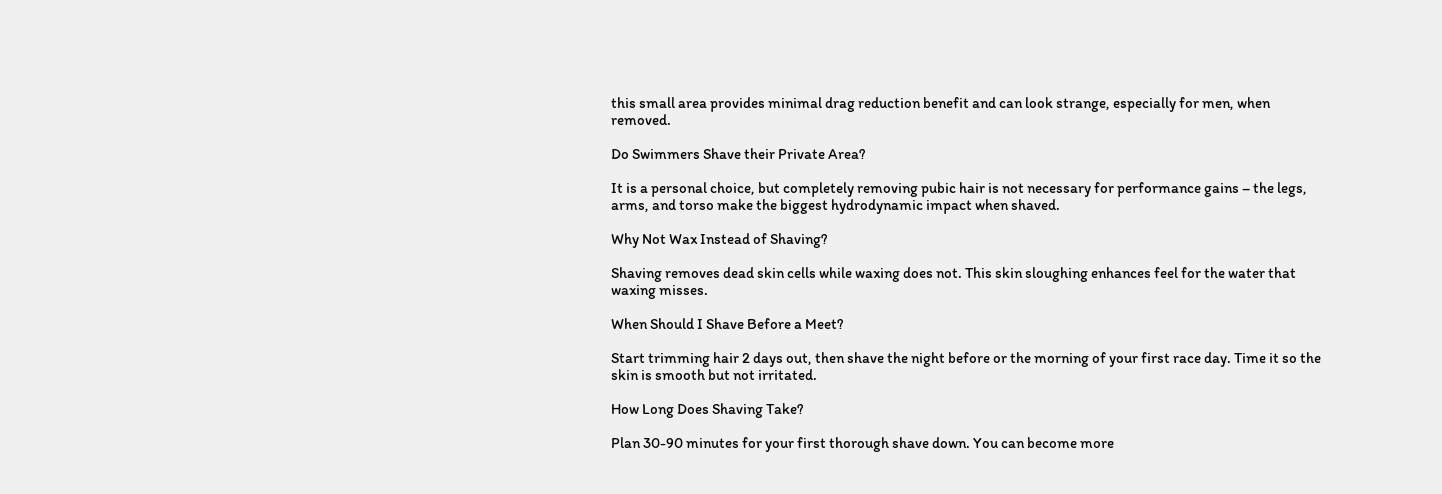this small area provides minimal drag reduction benefit and can look strange, especially for men, when removed.

Do Swimmers Shave their Private Area?

It is a personal choice, but completely removing pubic hair is not necessary for performance gains – the legs, arms, and torso make the biggest hydrodynamic impact when shaved.

Why Not Wax Instead of Shaving?

Shaving removes dead skin cells while waxing does not. This skin sloughing enhances feel for the water that waxing misses.

When Should I Shave Before a Meet?

Start trimming hair 2 days out, then shave the night before or the morning of your first race day. Time it so the skin is smooth but not irritated.

How Long Does Shaving Take?

Plan 30-90 minutes for your first thorough shave down. You can become more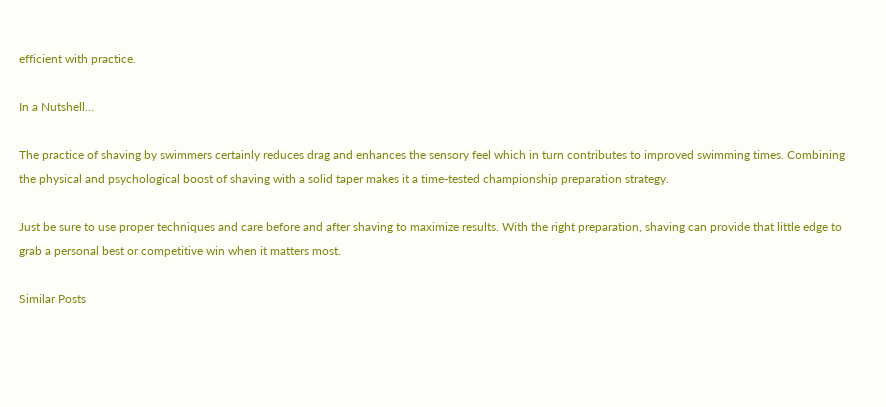efficient with practice.

In a Nutshell…

The practice of shaving by swimmers certainly reduces drag and enhances the sensory feel which in turn contributes to improved swimming times. Combining the physical and psychological boost of shaving with a solid taper makes it a time-tested championship preparation strategy.

Just be sure to use proper techniques and care before and after shaving to maximize results. With the right preparation, shaving can provide that little edge to grab a personal best or competitive win when it matters most.

Similar Posts